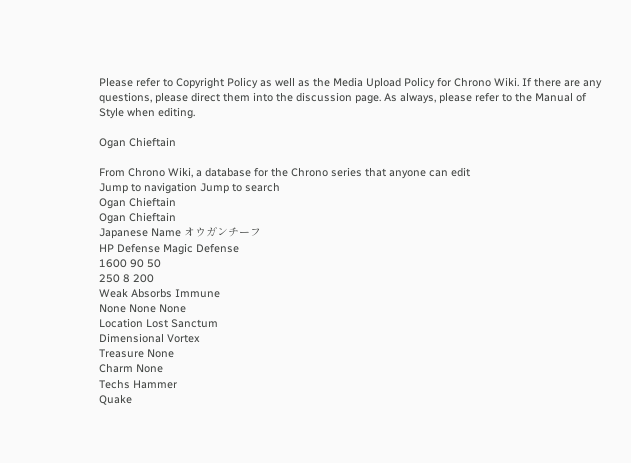Please refer to Copyright Policy as well as the Media Upload Policy for Chrono Wiki. If there are any questions, please direct them into the discussion page. As always, please refer to the Manual of Style when editing.

Ogan Chieftain

From Chrono Wiki, a database for the Chrono series that anyone can edit
Jump to navigation Jump to search
Ogan Chieftain
Ogan Chieftain
Japanese Name オウガンチーフ
HP Defense Magic Defense
1600 90 50
250 8 200
Weak Absorbs Immune
None None None
Location Lost Sanctum
Dimensional Vortex
Treasure None
Charm None
Techs Hammer
Quake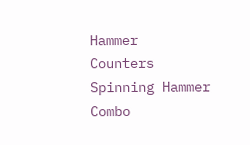Hammer
Counters Spinning Hammer
Combo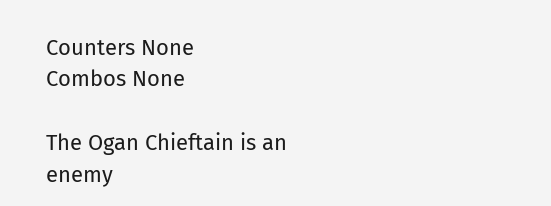Counters None
Combos None

The Ogan Chieftain is an enemy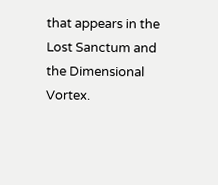that appears in the Lost Sanctum and the Dimensional Vortex.